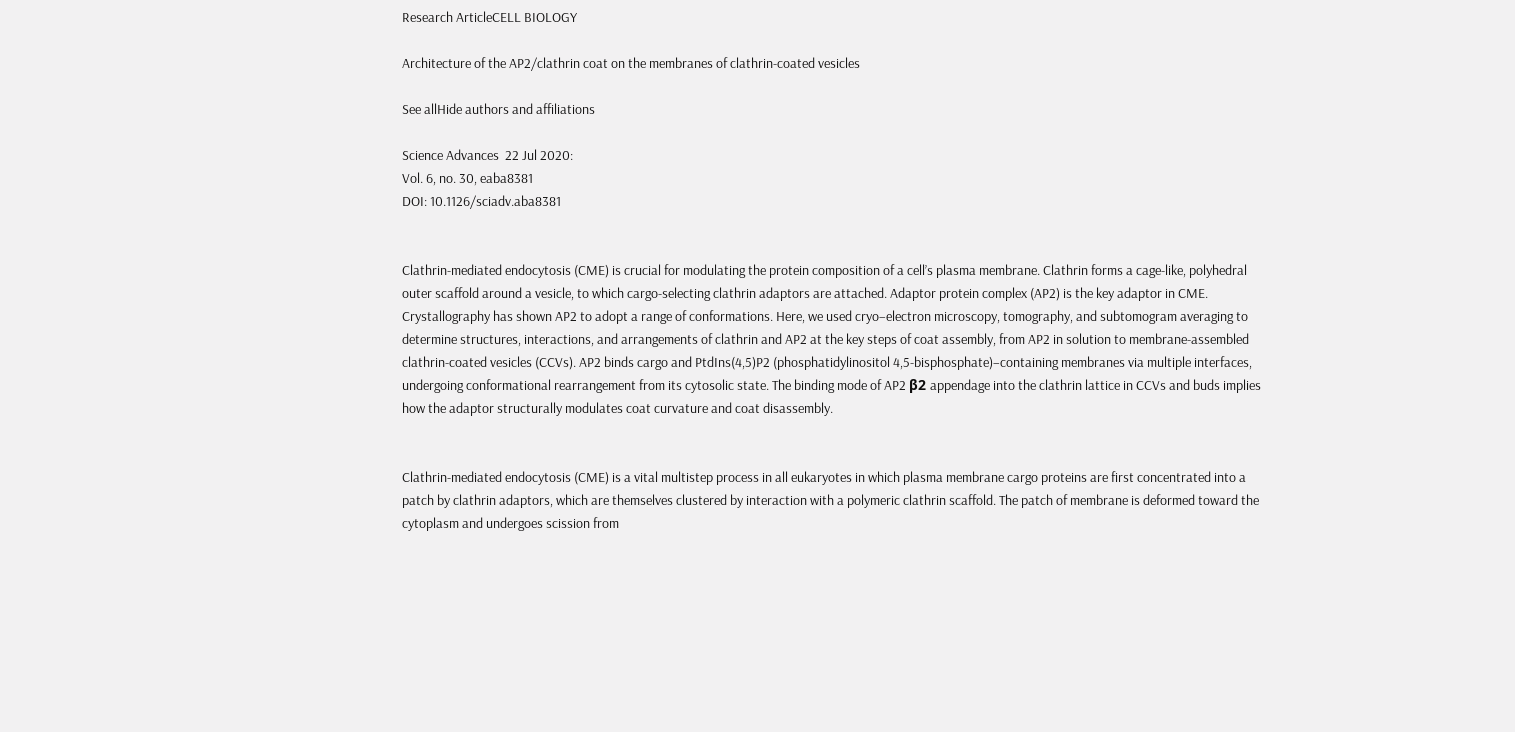Research ArticleCELL BIOLOGY

Architecture of the AP2/clathrin coat on the membranes of clathrin-coated vesicles

See allHide authors and affiliations

Science Advances  22 Jul 2020:
Vol. 6, no. 30, eaba8381
DOI: 10.1126/sciadv.aba8381


Clathrin-mediated endocytosis (CME) is crucial for modulating the protein composition of a cell’s plasma membrane. Clathrin forms a cage-like, polyhedral outer scaffold around a vesicle, to which cargo-selecting clathrin adaptors are attached. Adaptor protein complex (AP2) is the key adaptor in CME. Crystallography has shown AP2 to adopt a range of conformations. Here, we used cryo–electron microscopy, tomography, and subtomogram averaging to determine structures, interactions, and arrangements of clathrin and AP2 at the key steps of coat assembly, from AP2 in solution to membrane-assembled clathrin-coated vesicles (CCVs). AP2 binds cargo and PtdIns(4,5)P2 (phosphatidylinositol 4,5-bisphosphate)–containing membranes via multiple interfaces, undergoing conformational rearrangement from its cytosolic state. The binding mode of AP2 β2 appendage into the clathrin lattice in CCVs and buds implies how the adaptor structurally modulates coat curvature and coat disassembly.


Clathrin-mediated endocytosis (CME) is a vital multistep process in all eukaryotes in which plasma membrane cargo proteins are first concentrated into a patch by clathrin adaptors, which are themselves clustered by interaction with a polymeric clathrin scaffold. The patch of membrane is deformed toward the cytoplasm and undergoes scission from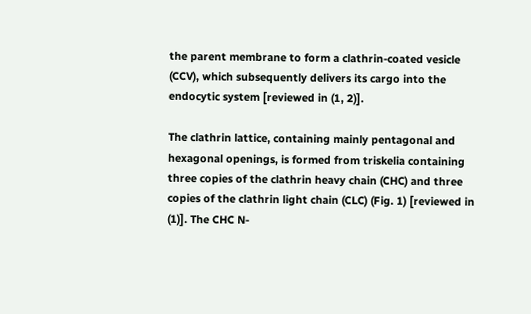the parent membrane to form a clathrin-coated vesicle (CCV), which subsequently delivers its cargo into the endocytic system [reviewed in (1, 2)].

The clathrin lattice, containing mainly pentagonal and hexagonal openings, is formed from triskelia containing three copies of the clathrin heavy chain (CHC) and three copies of the clathrin light chain (CLC) (Fig. 1) [reviewed in (1)]. The CHC N-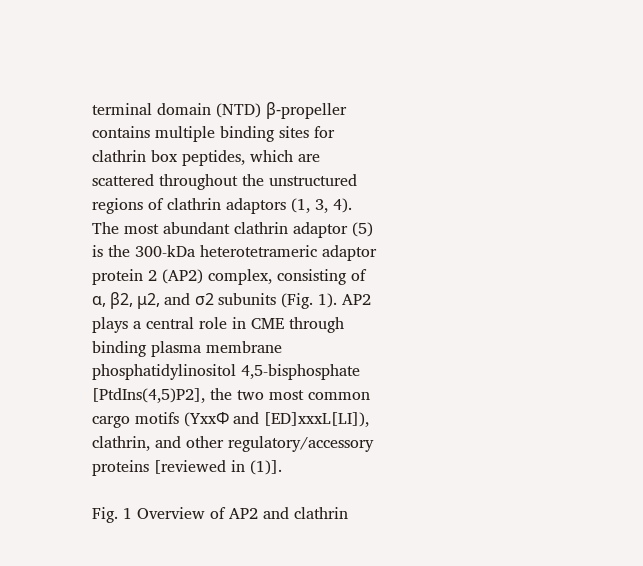terminal domain (NTD) β-propeller contains multiple binding sites for clathrin box peptides, which are scattered throughout the unstructured regions of clathrin adaptors (1, 3, 4). The most abundant clathrin adaptor (5) is the 300-kDa heterotetrameric adaptor protein 2 (AP2) complex, consisting of α, β2, μ2, and σ2 subunits (Fig. 1). AP2 plays a central role in CME through binding plasma membrane phosphatidylinositol 4,5-bisphosphate [PtdIns(4,5)P2], the two most common cargo motifs (YxxΦ and [ED]xxxL[LI]), clathrin, and other regulatory/accessory proteins [reviewed in (1)].

Fig. 1 Overview of AP2 and clathrin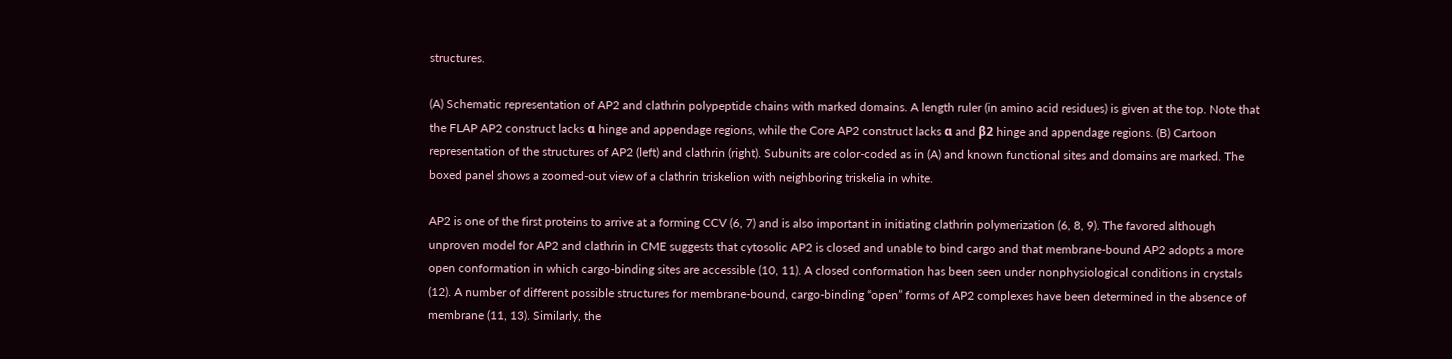structures.

(A) Schematic representation of AP2 and clathrin polypeptide chains with marked domains. A length ruler (in amino acid residues) is given at the top. Note that the FLAP AP2 construct lacks α hinge and appendage regions, while the Core AP2 construct lacks α and β2 hinge and appendage regions. (B) Cartoon representation of the structures of AP2 (left) and clathrin (right). Subunits are color-coded as in (A) and known functional sites and domains are marked. The boxed panel shows a zoomed-out view of a clathrin triskelion with neighboring triskelia in white.

AP2 is one of the first proteins to arrive at a forming CCV (6, 7) and is also important in initiating clathrin polymerization (6, 8, 9). The favored although unproven model for AP2 and clathrin in CME suggests that cytosolic AP2 is closed and unable to bind cargo and that membrane-bound AP2 adopts a more open conformation in which cargo-binding sites are accessible (10, 11). A closed conformation has been seen under nonphysiological conditions in crystals (12). A number of different possible structures for membrane-bound, cargo-binding “open” forms of AP2 complexes have been determined in the absence of membrane (11, 13). Similarly, the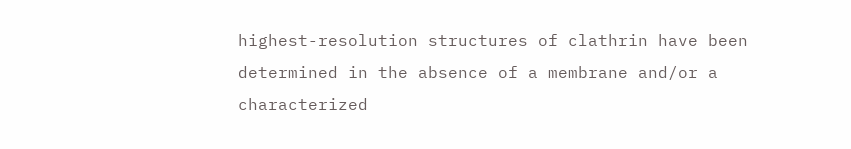highest-resolution structures of clathrin have been determined in the absence of a membrane and/or a characterized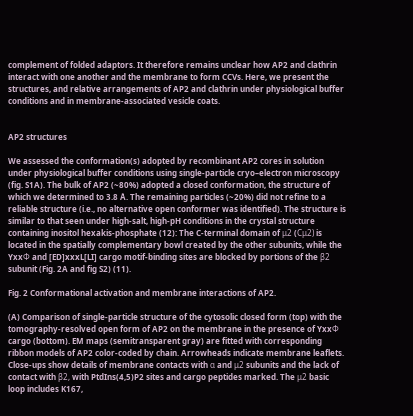complement of folded adaptors. It therefore remains unclear how AP2 and clathrin interact with one another and the membrane to form CCVs. Here, we present the structures, and relative arrangements of AP2 and clathrin under physiological buffer conditions and in membrane-associated vesicle coats.


AP2 structures

We assessed the conformation(s) adopted by recombinant AP2 cores in solution under physiological buffer conditions using single-particle cryo–electron microscopy (fig. S1A). The bulk of AP2 (~80%) adopted a closed conformation, the structure of which we determined to 3.8 Å. The remaining particles (~20%) did not refine to a reliable structure (i.e., no alternative open conformer was identified). The structure is similar to that seen under high-salt, high-pH conditions in the crystal structure containing inositol hexakis-phosphate (12): The C-terminal domain of μ2 (Cμ2) is located in the spatially complementary bowl created by the other subunits, while the YxxΦ and [ED]xxxL[LI] cargo motif-binding sites are blocked by portions of the β2 subunit (Fig. 2A and fig S2) (11).

Fig. 2 Conformational activation and membrane interactions of AP2.

(A) Comparison of single-particle structure of the cytosolic closed form (top) with the tomography-resolved open form of AP2 on the membrane in the presence of YxxΦ cargo (bottom). EM maps (semitransparent gray) are fitted with corresponding ribbon models of AP2 color-coded by chain. Arrowheads indicate membrane leaflets. Close-ups show details of membrane contacts with α and μ2 subunits and the lack of contact with β2, with PtdIns(4,5)P2 sites and cargo peptides marked. The μ2 basic loop includes K167,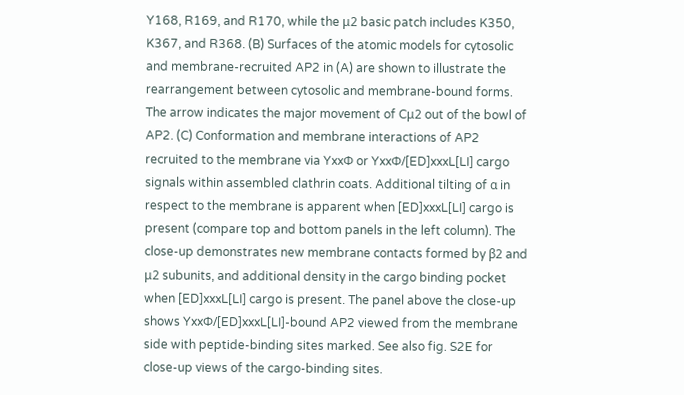Y168, R169, and R170, while the μ2 basic patch includes K350, K367, and R368. (B) Surfaces of the atomic models for cytosolic and membrane-recruited AP2 in (A) are shown to illustrate the rearrangement between cytosolic and membrane-bound forms. The arrow indicates the major movement of Cμ2 out of the bowl of AP2. (C) Conformation and membrane interactions of AP2 recruited to the membrane via YxxΦ or YxxΦ/[ED]xxxL[LI] cargo signals within assembled clathrin coats. Additional tilting of α in respect to the membrane is apparent when [ED]xxxL[LI] cargo is present (compare top and bottom panels in the left column). The close-up demonstrates new membrane contacts formed by β2 and μ2 subunits, and additional density in the cargo binding pocket when [ED]xxxL[LI] cargo is present. The panel above the close-up shows YxxΦ/[ED]xxxL[LI]-bound AP2 viewed from the membrane side with peptide-binding sites marked. See also fig. S2E for close-up views of the cargo-binding sites.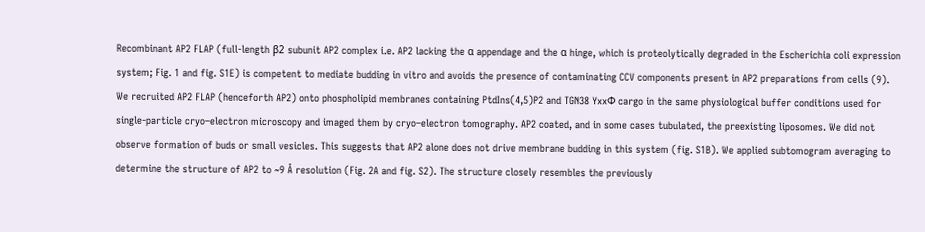Recombinant AP2 FLAP (full-length β2 subunit AP2 complex i.e. AP2 lacking the α appendage and the α hinge, which is proteolytically degraded in the Escherichia coli expression system; Fig. 1 and fig. S1E) is competent to mediate budding in vitro and avoids the presence of contaminating CCV components present in AP2 preparations from cells (9). We recruited AP2 FLAP (henceforth AP2) onto phospholipid membranes containing PtdIns(4,5)P2 and TGN38 YxxΦ cargo in the same physiological buffer conditions used for single-particle cryo–electron microscopy and imaged them by cryo–electron tomography. AP2 coated, and in some cases tubulated, the preexisting liposomes. We did not observe formation of buds or small vesicles. This suggests that AP2 alone does not drive membrane budding in this system (fig. S1B). We applied subtomogram averaging to determine the structure of AP2 to ~9 Å resolution (Fig. 2A and fig. S2). The structure closely resembles the previously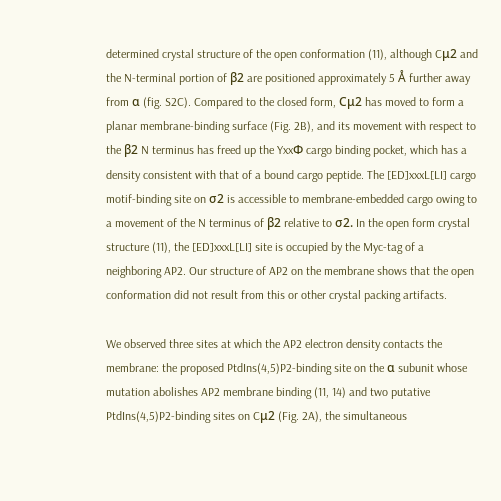determined crystal structure of the open conformation (11), although Cμ2 and the N-terminal portion of β2 are positioned approximately 5 Å further away from α (fig. S2C). Compared to the closed form, Cμ2 has moved to form a planar membrane-binding surface (Fig. 2B), and its movement with respect to the β2 N terminus has freed up the YxxΦ cargo binding pocket, which has a density consistent with that of a bound cargo peptide. The [ED]xxxL[LI] cargo motif-binding site on σ2 is accessible to membrane-embedded cargo owing to a movement of the N terminus of β2 relative to σ2. In the open form crystal structure (11), the [ED]xxxL[LI] site is occupied by the Myc-tag of a neighboring AP2. Our structure of AP2 on the membrane shows that the open conformation did not result from this or other crystal packing artifacts.

We observed three sites at which the AP2 electron density contacts the membrane: the proposed PtdIns(4,5)P2-binding site on the α subunit whose mutation abolishes AP2 membrane binding (11, 14) and two putative PtdIns(4,5)P2-binding sites on Cμ2 (Fig. 2A), the simultaneous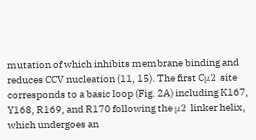mutation of which inhibits membrane binding and reduces CCV nucleation (11, 15). The first Cμ2 site corresponds to a basic loop (Fig. 2A) including K167, Y168, R169, and R170 following the μ2 linker helix, which undergoes an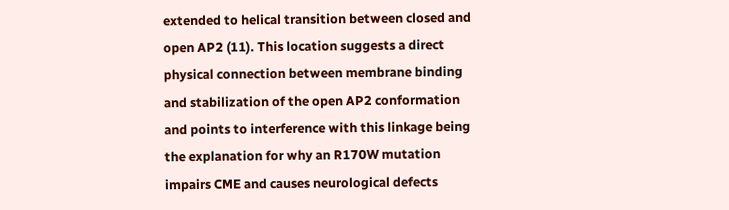extended to helical transition between closed and open AP2 (11). This location suggests a direct physical connection between membrane binding and stabilization of the open AP2 conformation and points to interference with this linkage being the explanation for why an R170W mutation impairs CME and causes neurological defects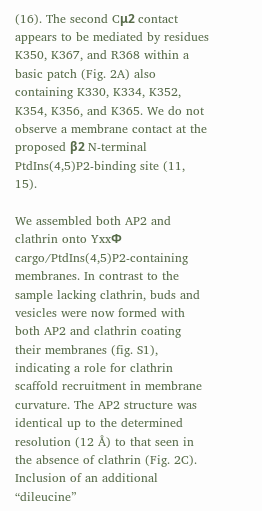(16). The second Cμ2 contact appears to be mediated by residues K350, K367, and R368 within a basic patch (Fig. 2A) also containing K330, K334, K352, K354, K356, and K365. We do not observe a membrane contact at the proposed β2 N-terminal PtdIns(4,5)P2-binding site (11, 15).

We assembled both AP2 and clathrin onto YxxΦ cargo/PtdIns(4,5)P2-containing membranes. In contrast to the sample lacking clathrin, buds and vesicles were now formed with both AP2 and clathrin coating their membranes (fig. S1), indicating a role for clathrin scaffold recruitment in membrane curvature. The AP2 structure was identical up to the determined resolution (12 Å) to that seen in the absence of clathrin (Fig. 2C). Inclusion of an additional “dileucine”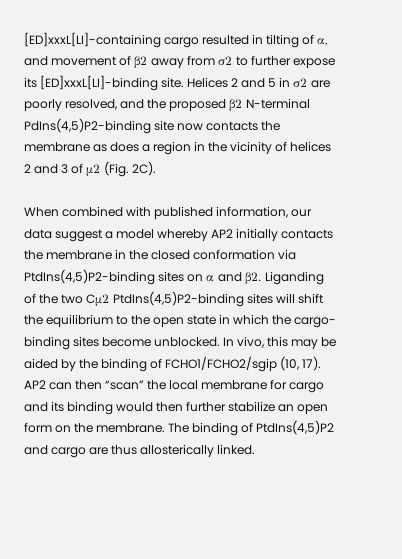[ED]xxxL[LI]-containing cargo resulted in tilting of α, and movement of β2 away from σ2 to further expose its [ED]xxxL[LI]-binding site. Helices 2 and 5 in σ2 are poorly resolved, and the proposed β2 N-terminal PdIns(4,5)P2-binding site now contacts the membrane as does a region in the vicinity of helices 2 and 3 of μ2 (Fig. 2C).

When combined with published information, our data suggest a model whereby AP2 initially contacts the membrane in the closed conformation via PtdIns(4,5)P2-binding sites on α and β2. Liganding of the two Cμ2 PtdIns(4,5)P2-binding sites will shift the equilibrium to the open state in which the cargo-binding sites become unblocked. In vivo, this may be aided by the binding of FCHO1/FCHO2/sgip (10, 17). AP2 can then “scan” the local membrane for cargo and its binding would then further stabilize an open form on the membrane. The binding of PtdIns(4,5)P2 and cargo are thus allosterically linked.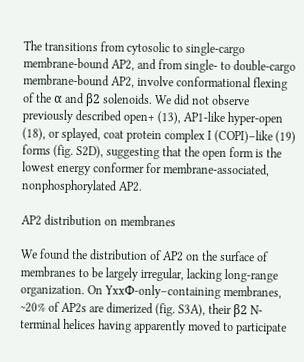The transitions from cytosolic to single-cargo membrane-bound AP2, and from single- to double-cargo membrane-bound AP2, involve conformational flexing of the α and β2 solenoids. We did not observe previously described open+ (13), AP1-like hyper-open (18), or splayed, coat protein complex I (COPI)–like (19) forms (fig. S2D), suggesting that the open form is the lowest energy conformer for membrane-associated, nonphosphorylated AP2.

AP2 distribution on membranes

We found the distribution of AP2 on the surface of membranes to be largely irregular, lacking long-range organization. On YxxΦ-only–containing membranes, ~20% of AP2s are dimerized (fig. S3A), their β2 N-terminal helices having apparently moved to participate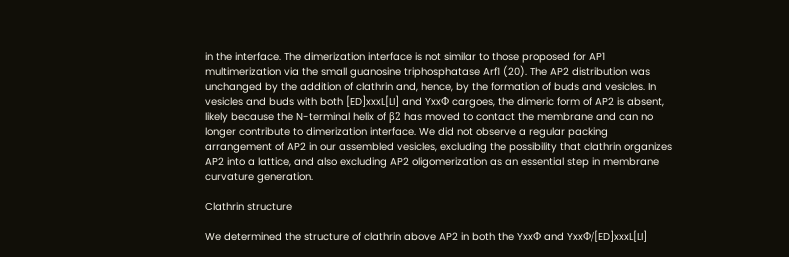in the interface. The dimerization interface is not similar to those proposed for AP1 multimerization via the small guanosine triphosphatase Arf1 (20). The AP2 distribution was unchanged by the addition of clathrin and, hence, by the formation of buds and vesicles. In vesicles and buds with both [ED]xxxL[LI] and YxxΦ cargoes, the dimeric form of AP2 is absent, likely because the N-terminal helix of β2 has moved to contact the membrane and can no longer contribute to dimerization interface. We did not observe a regular packing arrangement of AP2 in our assembled vesicles, excluding the possibility that clathrin organizes AP2 into a lattice, and also excluding AP2 oligomerization as an essential step in membrane curvature generation.

Clathrin structure

We determined the structure of clathrin above AP2 in both the YxxΦ and YxxΦ/[ED]xxxL[LI]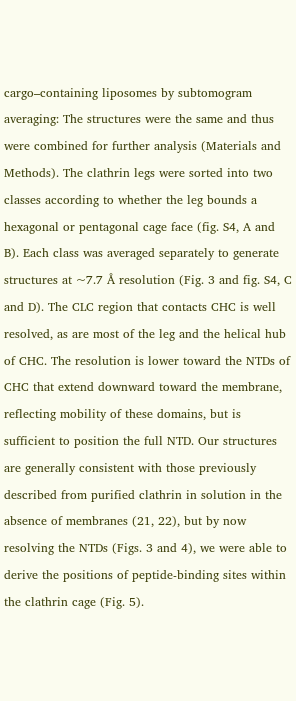cargo–containing liposomes by subtomogram averaging: The structures were the same and thus were combined for further analysis (Materials and Methods). The clathrin legs were sorted into two classes according to whether the leg bounds a hexagonal or pentagonal cage face (fig. S4, A and B). Each class was averaged separately to generate structures at ~7.7 Å resolution (Fig. 3 and fig. S4, C and D). The CLC region that contacts CHC is well resolved, as are most of the leg and the helical hub of CHC. The resolution is lower toward the NTDs of CHC that extend downward toward the membrane, reflecting mobility of these domains, but is sufficient to position the full NTD. Our structures are generally consistent with those previously described from purified clathrin in solution in the absence of membranes (21, 22), but by now resolving the NTDs (Figs. 3 and 4), we were able to derive the positions of peptide-binding sites within the clathrin cage (Fig. 5).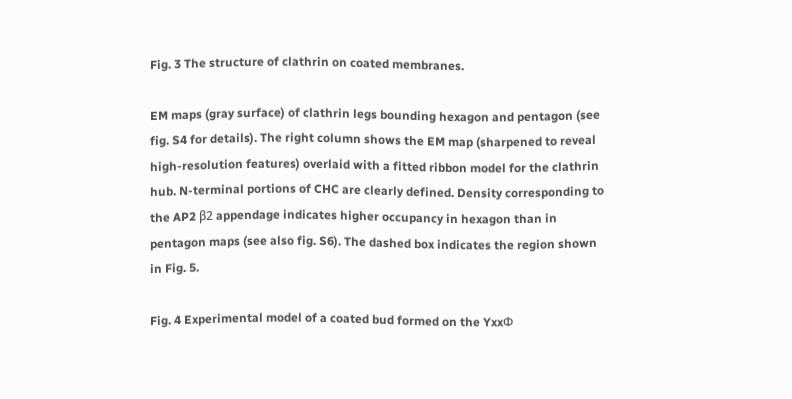Fig. 3 The structure of clathrin on coated membranes.

EM maps (gray surface) of clathrin legs bounding hexagon and pentagon (see fig. S4 for details). The right column shows the EM map (sharpened to reveal high-resolution features) overlaid with a fitted ribbon model for the clathrin hub. N-terminal portions of CHC are clearly defined. Density corresponding to the AP2 β2 appendage indicates higher occupancy in hexagon than in pentagon maps (see also fig. S6). The dashed box indicates the region shown in Fig. 5.

Fig. 4 Experimental model of a coated bud formed on the YxxΦ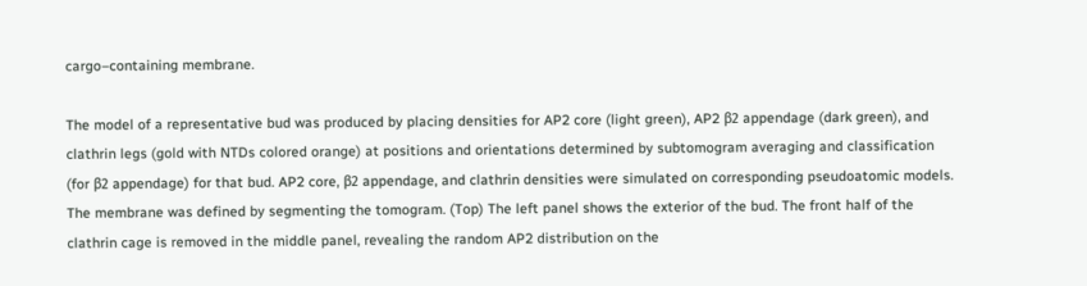cargo–containing membrane.

The model of a representative bud was produced by placing densities for AP2 core (light green), AP2 β2 appendage (dark green), and clathrin legs (gold with NTDs colored orange) at positions and orientations determined by subtomogram averaging and classification (for β2 appendage) for that bud. AP2 core, β2 appendage, and clathrin densities were simulated on corresponding pseudoatomic models. The membrane was defined by segmenting the tomogram. (Top) The left panel shows the exterior of the bud. The front half of the clathrin cage is removed in the middle panel, revealing the random AP2 distribution on the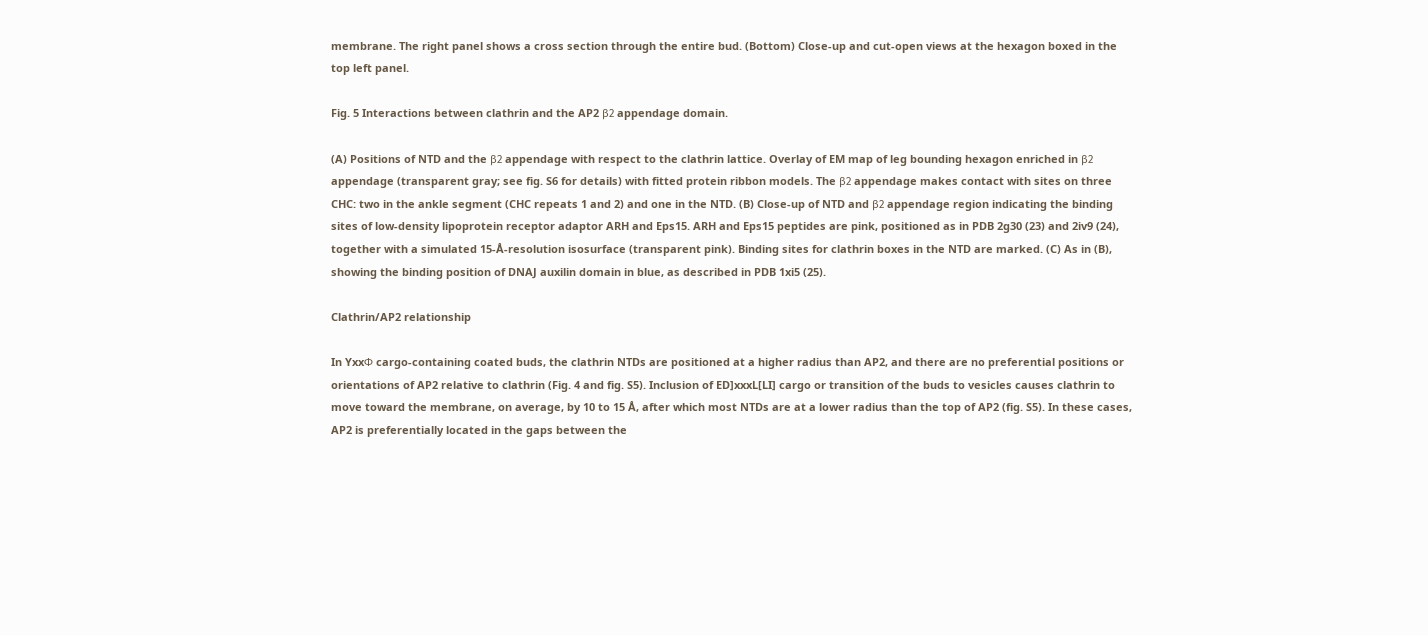membrane. The right panel shows a cross section through the entire bud. (Bottom) Close-up and cut-open views at the hexagon boxed in the top left panel.

Fig. 5 Interactions between clathrin and the AP2 β2 appendage domain.

(A) Positions of NTD and the β2 appendage with respect to the clathrin lattice. Overlay of EM map of leg bounding hexagon enriched in β2 appendage (transparent gray; see fig. S6 for details) with fitted protein ribbon models. The β2 appendage makes contact with sites on three CHC: two in the ankle segment (CHC repeats 1 and 2) and one in the NTD. (B) Close-up of NTD and β2 appendage region indicating the binding sites of low-density lipoprotein receptor adaptor ARH and Eps15. ARH and Eps15 peptides are pink, positioned as in PDB 2g30 (23) and 2iv9 (24), together with a simulated 15-Å-resolution isosurface (transparent pink). Binding sites for clathrin boxes in the NTD are marked. (C) As in (B), showing the binding position of DNAJ auxilin domain in blue, as described in PDB 1xi5 (25).

Clathrin/AP2 relationship

In YxxΦ cargo-containing coated buds, the clathrin NTDs are positioned at a higher radius than AP2, and there are no preferential positions or orientations of AP2 relative to clathrin (Fig. 4 and fig. S5). Inclusion of ED]xxxL[LI] cargo or transition of the buds to vesicles causes clathrin to move toward the membrane, on average, by 10 to 15 Å, after which most NTDs are at a lower radius than the top of AP2 (fig. S5). In these cases, AP2 is preferentially located in the gaps between the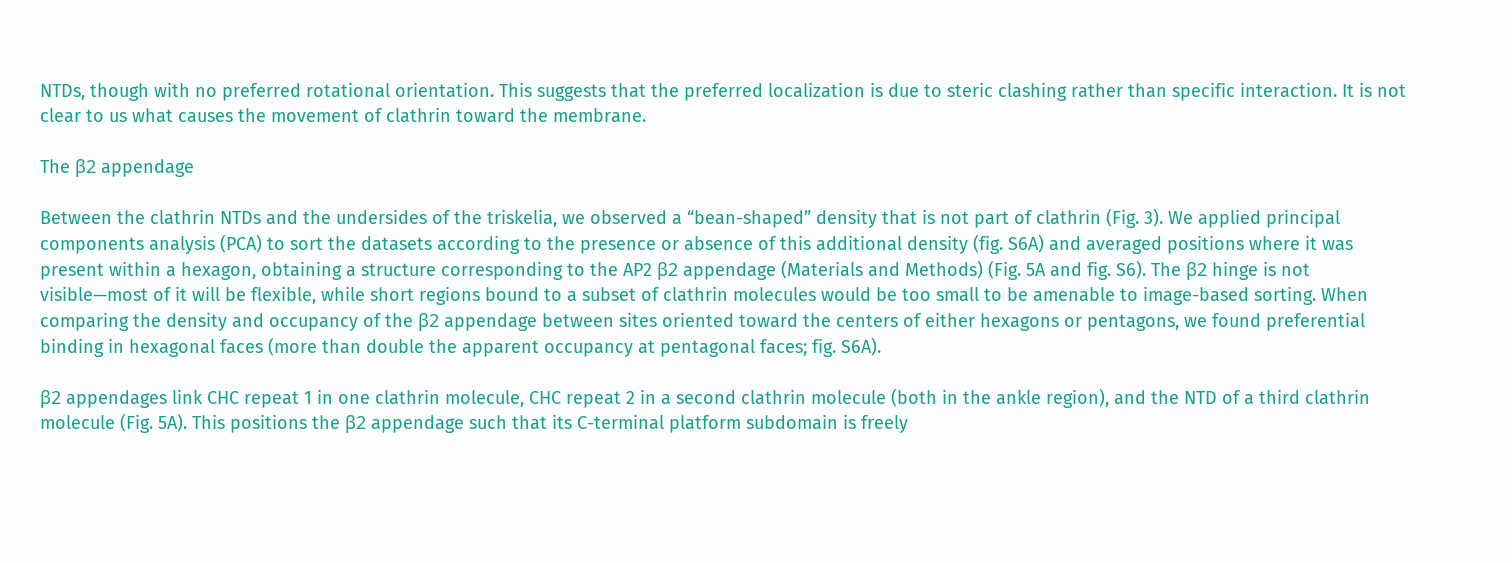NTDs, though with no preferred rotational orientation. This suggests that the preferred localization is due to steric clashing rather than specific interaction. It is not clear to us what causes the movement of clathrin toward the membrane.

The β2 appendage

Between the clathrin NTDs and the undersides of the triskelia, we observed a “bean-shaped” density that is not part of clathrin (Fig. 3). We applied principal components analysis (PCA) to sort the datasets according to the presence or absence of this additional density (fig. S6A) and averaged positions where it was present within a hexagon, obtaining a structure corresponding to the AP2 β2 appendage (Materials and Methods) (Fig. 5A and fig. S6). The β2 hinge is not visible—most of it will be flexible, while short regions bound to a subset of clathrin molecules would be too small to be amenable to image-based sorting. When comparing the density and occupancy of the β2 appendage between sites oriented toward the centers of either hexagons or pentagons, we found preferential binding in hexagonal faces (more than double the apparent occupancy at pentagonal faces; fig. S6A).

β2 appendages link CHC repeat 1 in one clathrin molecule, CHC repeat 2 in a second clathrin molecule (both in the ankle region), and the NTD of a third clathrin molecule (Fig. 5A). This positions the β2 appendage such that its C-terminal platform subdomain is freely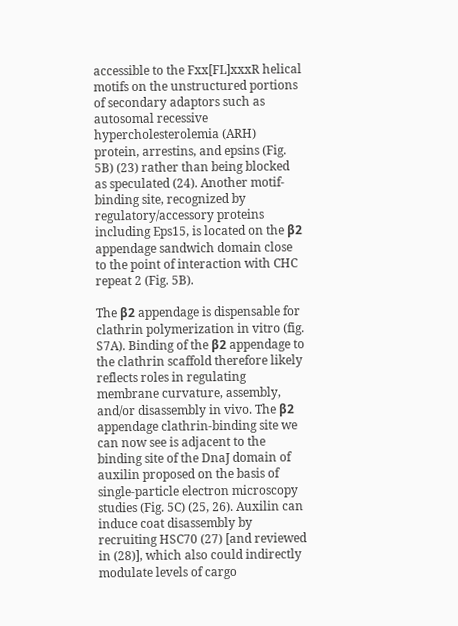accessible to the Fxx[FL]xxxR helical motifs on the unstructured portions of secondary adaptors such as autosomal recessive hypercholesterolemia (ARH) protein, arrestins, and epsins (Fig. 5B) (23) rather than being blocked as speculated (24). Another motif-binding site, recognized by regulatory/accessory proteins including Eps15, is located on the β2 appendage sandwich domain close to the point of interaction with CHC repeat 2 (Fig. 5B).

The β2 appendage is dispensable for clathrin polymerization in vitro (fig. S7A). Binding of the β2 appendage to the clathrin scaffold therefore likely reflects roles in regulating membrane curvature, assembly, and/or disassembly in vivo. The β2 appendage clathrin-binding site we can now see is adjacent to the binding site of the DnaJ domain of auxilin proposed on the basis of single-particle electron microscopy studies (Fig. 5C) (25, 26). Auxilin can induce coat disassembly by recruiting HSC70 (27) [and reviewed in (28)], which also could indirectly modulate levels of cargo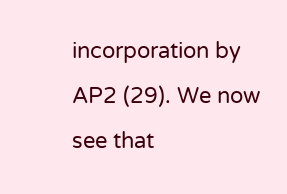incorporation by AP2 (29). We now see that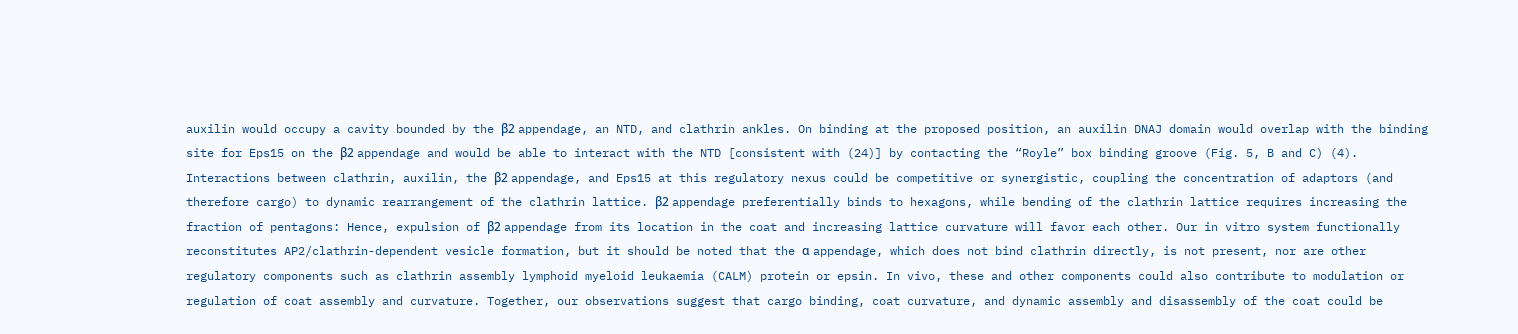auxilin would occupy a cavity bounded by the β2 appendage, an NTD, and clathrin ankles. On binding at the proposed position, an auxilin DNAJ domain would overlap with the binding site for Eps15 on the β2 appendage and would be able to interact with the NTD [consistent with (24)] by contacting the “Royle” box binding groove (Fig. 5, B and C) (4). Interactions between clathrin, auxilin, the β2 appendage, and Eps15 at this regulatory nexus could be competitive or synergistic, coupling the concentration of adaptors (and therefore cargo) to dynamic rearrangement of the clathrin lattice. β2 appendage preferentially binds to hexagons, while bending of the clathrin lattice requires increasing the fraction of pentagons: Hence, expulsion of β2 appendage from its location in the coat and increasing lattice curvature will favor each other. Our in vitro system functionally reconstitutes AP2/clathrin-dependent vesicle formation, but it should be noted that the α appendage, which does not bind clathrin directly, is not present, nor are other regulatory components such as clathrin assembly lymphoid myeloid leukaemia (CALM) protein or epsin. In vivo, these and other components could also contribute to modulation or regulation of coat assembly and curvature. Together, our observations suggest that cargo binding, coat curvature, and dynamic assembly and disassembly of the coat could be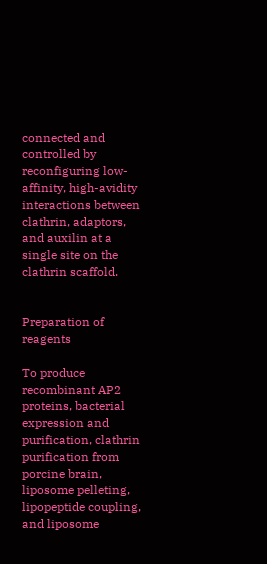connected and controlled by reconfiguring low-affinity, high-avidity interactions between clathrin, adaptors, and auxilin at a single site on the clathrin scaffold.


Preparation of reagents

To produce recombinant AP2 proteins, bacterial expression and purification, clathrin purification from porcine brain, liposome pelleting, lipopeptide coupling, and liposome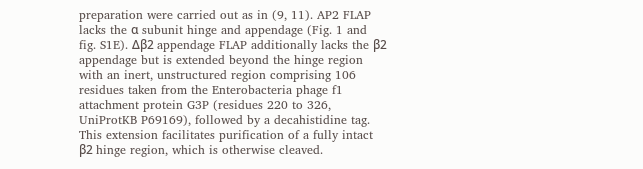preparation were carried out as in (9, 11). AP2 FLAP lacks the α subunit hinge and appendage (Fig. 1 and fig. S1E). Δβ2 appendage FLAP additionally lacks the β2 appendage but is extended beyond the hinge region with an inert, unstructured region comprising 106 residues taken from the Enterobacteria phage f1 attachment protein G3P (residues 220 to 326, UniProtKB P69169), followed by a decahistidine tag. This extension facilitates purification of a fully intact β2 hinge region, which is otherwise cleaved.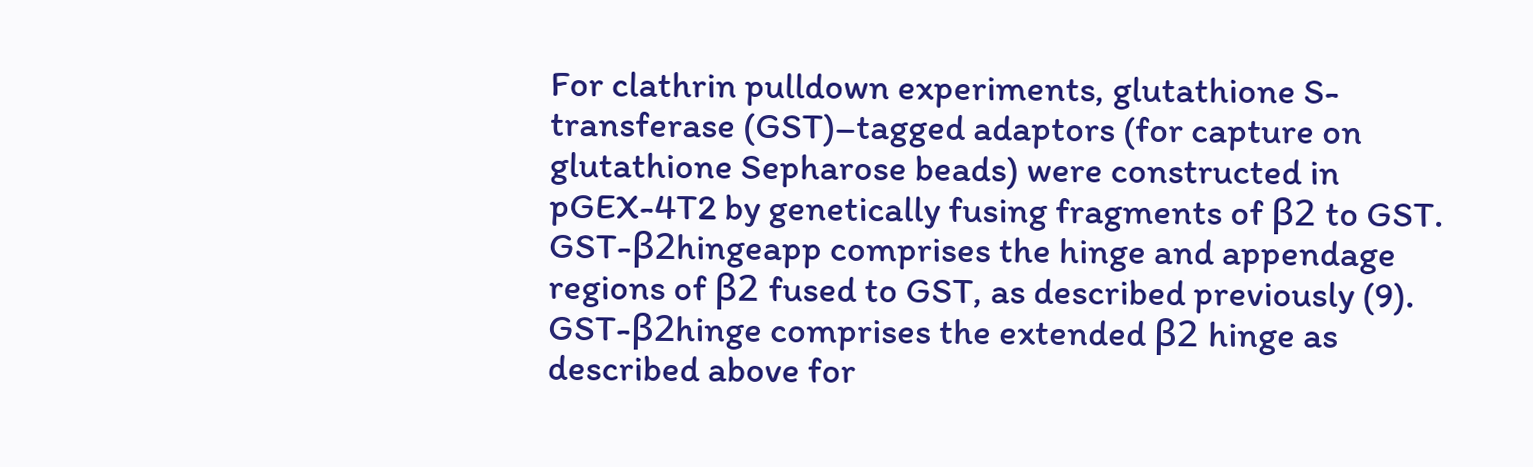For clathrin pulldown experiments, glutathione S-transferase (GST)–tagged adaptors (for capture on glutathione Sepharose beads) were constructed in pGEX-4T2 by genetically fusing fragments of β2 to GST. GST-β2hingeapp comprises the hinge and appendage regions of β2 fused to GST, as described previously (9). GST-β2hinge comprises the extended β2 hinge as described above for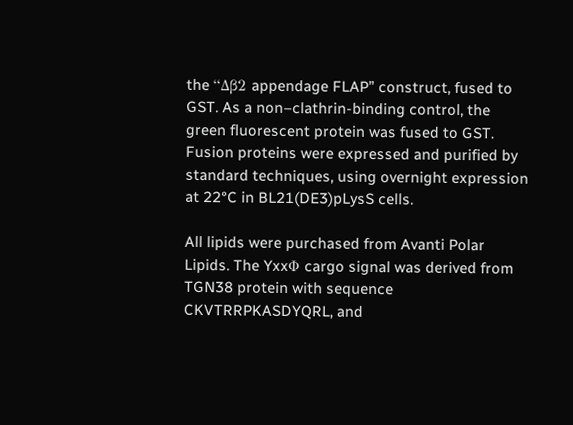the “Δβ2 appendage FLAP” construct, fused to GST. As a non–clathrin-binding control, the green fluorescent protein was fused to GST. Fusion proteins were expressed and purified by standard techniques, using overnight expression at 22°C in BL21(DE3)pLysS cells.

All lipids were purchased from Avanti Polar Lipids. The YxxΦ cargo signal was derived from TGN38 protein with sequence CKVTRRPKASDYQRL, and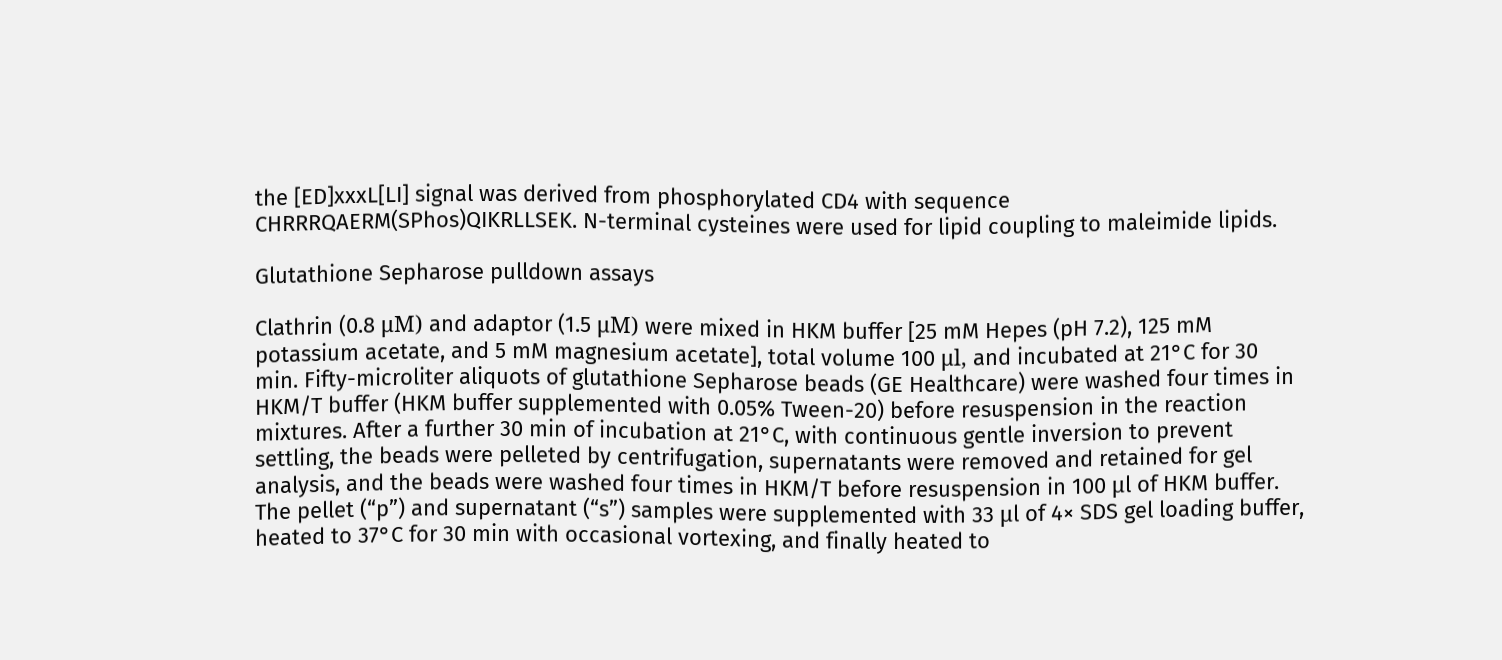the [ED]xxxL[LI] signal was derived from phosphorylated CD4 with sequence CHRRRQAERM(SPhos)QIKRLLSEK. N-terminal cysteines were used for lipid coupling to maleimide lipids.

Glutathione Sepharose pulldown assays

Clathrin (0.8 μM) and adaptor (1.5 μM) were mixed in HKM buffer [25 mM Hepes (pH 7.2), 125 mM potassium acetate, and 5 mM magnesium acetate], total volume 100 μl, and incubated at 21°C for 30 min. Fifty-microliter aliquots of glutathione Sepharose beads (GE Healthcare) were washed four times in HKM/T buffer (HKM buffer supplemented with 0.05% Tween-20) before resuspension in the reaction mixtures. After a further 30 min of incubation at 21°C, with continuous gentle inversion to prevent settling, the beads were pelleted by centrifugation, supernatants were removed and retained for gel analysis, and the beads were washed four times in HKM/T before resuspension in 100 μl of HKM buffer. The pellet (“p”) and supernatant (“s”) samples were supplemented with 33 μl of 4× SDS gel loading buffer, heated to 37°C for 30 min with occasional vortexing, and finally heated to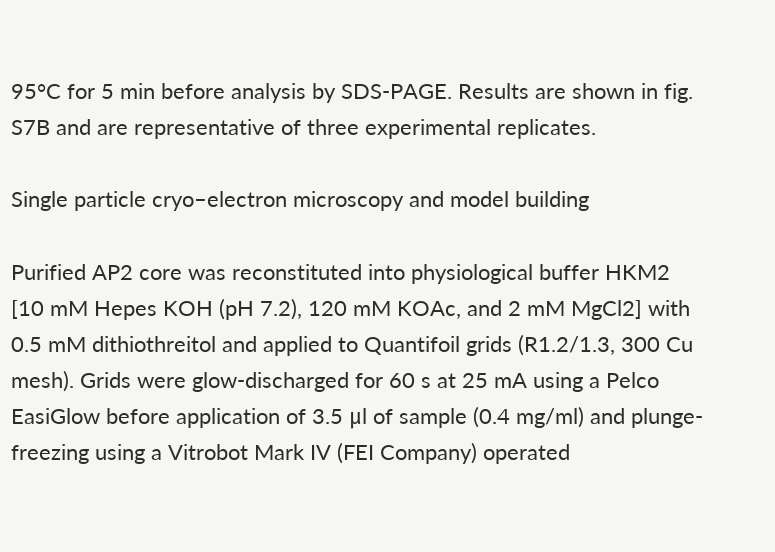95°C for 5 min before analysis by SDS-PAGE. Results are shown in fig. S7B and are representative of three experimental replicates.

Single particle cryo–electron microscopy and model building

Purified AP2 core was reconstituted into physiological buffer HKM2 [10 mM Hepes KOH (pH 7.2), 120 mM KOAc, and 2 mM MgCl2] with 0.5 mM dithiothreitol and applied to Quantifoil grids (R1.2/1.3, 300 Cu mesh). Grids were glow-discharged for 60 s at 25 mA using a Pelco EasiGlow before application of 3.5 μl of sample (0.4 mg/ml) and plunge-freezing using a Vitrobot Mark IV (FEI Company) operated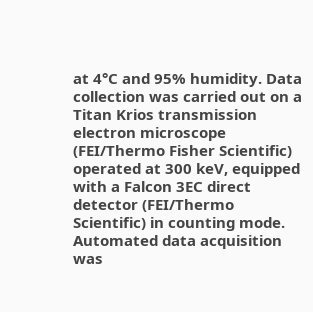at 4°C and 95% humidity. Data collection was carried out on a Titan Krios transmission electron microscope (FEI/Thermo Fisher Scientific) operated at 300 keV, equipped with a Falcon 3EC direct detector (FEI/Thermo Scientific) in counting mode. Automated data acquisition was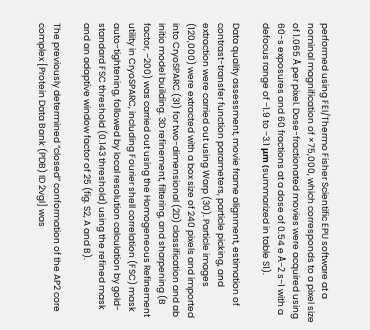performed using FEI/Thermo Fisher Scientific EPU software at a nominal magnification of ×75,000, which corresponds to a pixel size of 1.065 Å per pixel. Dose-fractionated movies were acquired using 60-s exposures and 60 fractions at a dose of 0.54 e Å−2 s−1 with a defocus range of −1.9 to −3.1 μm (summarized in table S1).

Data quality assessment, movie frame alignment, estimation of contrast-transfer function parameters, particle picking, and extraction were carried out using Warp (30). Particle images (120,000) were extracted with a box size of 240 pixels and imported into CryoSPARC (31) for two-dimensional (2D) classification and ab initio model building. 3D refinement, filtering, and sharpening (B factor, −200) was carried out using the Homogeneous Refinement utility in CryoSPARC, including Fourier shell correlation (FSC) mask auto-tightening, followed by local resolution calculation by gold-standard FSC threshold (0.143 threshold) using the refined mask and an adaptive window factor of 25 (fig. S2, A and B).

The previously determined “closed” conformation of the AP2 core complex [Protein Data Bank (PDB) ID 2vgl] was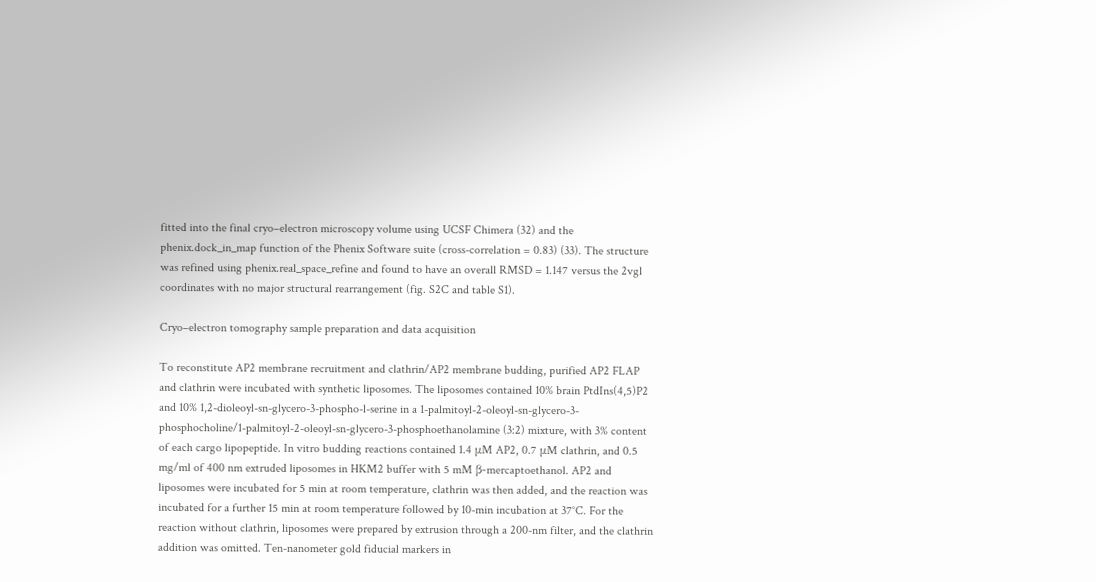fitted into the final cryo–electron microscopy volume using UCSF Chimera (32) and the phenix.dock_in_map function of the Phenix Software suite (cross-correlation = 0.83) (33). The structure was refined using phenix.real_space_refine and found to have an overall RMSD = 1.147 versus the 2vgl coordinates with no major structural rearrangement (fig. S2C and table S1).

Cryo–electron tomography sample preparation and data acquisition

To reconstitute AP2 membrane recruitment and clathrin/AP2 membrane budding, purified AP2 FLAP and clathrin were incubated with synthetic liposomes. The liposomes contained 10% brain PtdIns(4,5)P2 and 10% 1,2-dioleoyl-sn-glycero-3-phospho-l-serine in a 1-palmitoyl-2-oleoyl-sn-glycero-3-phosphocholine/1-palmitoyl-2-oleoyl-sn-glycero-3-phosphoethanolamine (3:2) mixture, with 3% content of each cargo lipopeptide. In vitro budding reactions contained 1.4 μM AP2, 0.7 μM clathrin, and 0.5 mg/ml of 400 nm extruded liposomes in HKM2 buffer with 5 mM β-mercaptoethanol. AP2 and liposomes were incubated for 5 min at room temperature, clathrin was then added, and the reaction was incubated for a further 15 min at room temperature followed by 10-min incubation at 37°C. For the reaction without clathrin, liposomes were prepared by extrusion through a 200-nm filter, and the clathrin addition was omitted. Ten-nanometer gold fiducial markers in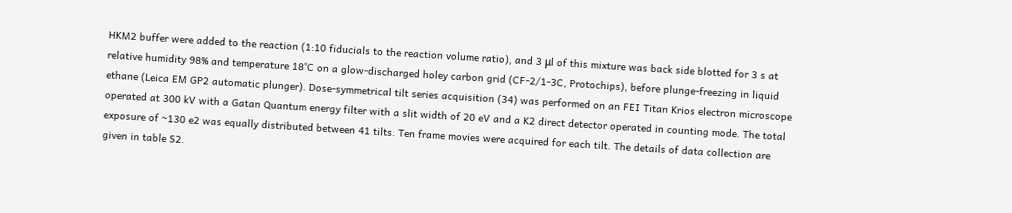HKM2 buffer were added to the reaction (1:10 fiducials to the reaction volume ratio), and 3 μl of this mixture was back side blotted for 3 s at relative humidity 98% and temperature 18°C on a glow-discharged holey carbon grid (CF-2/1-3C, Protochips), before plunge-freezing in liquid ethane (Leica EM GP2 automatic plunger). Dose-symmetrical tilt series acquisition (34) was performed on an FEI Titan Krios electron microscope operated at 300 kV with a Gatan Quantum energy filter with a slit width of 20 eV and a K2 direct detector operated in counting mode. The total exposure of ~130 e2 was equally distributed between 41 tilts. Ten frame movies were acquired for each tilt. The details of data collection are given in table S2.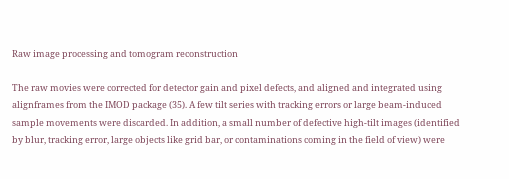Raw image processing and tomogram reconstruction

The raw movies were corrected for detector gain and pixel defects, and aligned and integrated using alignframes from the IMOD package (35). A few tilt series with tracking errors or large beam-induced sample movements were discarded. In addition, a small number of defective high-tilt images (identified by blur, tracking error, large objects like grid bar, or contaminations coming in the field of view) were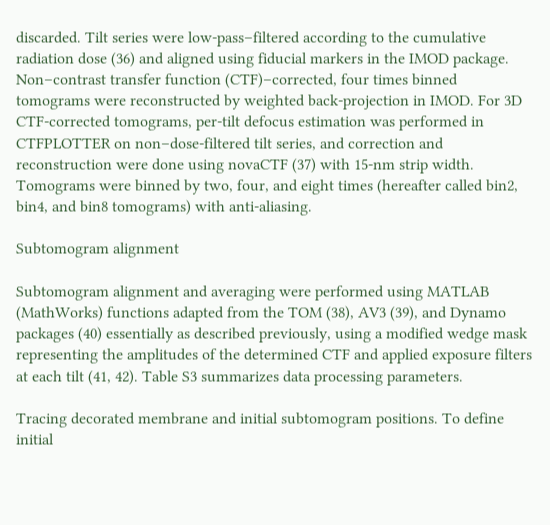discarded. Tilt series were low-pass–filtered according to the cumulative radiation dose (36) and aligned using fiducial markers in the IMOD package. Non–contrast transfer function (CTF)–corrected, four times binned tomograms were reconstructed by weighted back-projection in IMOD. For 3D CTF-corrected tomograms, per-tilt defocus estimation was performed in CTFPLOTTER on non–dose-filtered tilt series, and correction and reconstruction were done using novaCTF (37) with 15-nm strip width. Tomograms were binned by two, four, and eight times (hereafter called bin2, bin4, and bin8 tomograms) with anti-aliasing.

Subtomogram alignment

Subtomogram alignment and averaging were performed using MATLAB (MathWorks) functions adapted from the TOM (38), AV3 (39), and Dynamo packages (40) essentially as described previously, using a modified wedge mask representing the amplitudes of the determined CTF and applied exposure filters at each tilt (41, 42). Table S3 summarizes data processing parameters.

Tracing decorated membrane and initial subtomogram positions. To define initial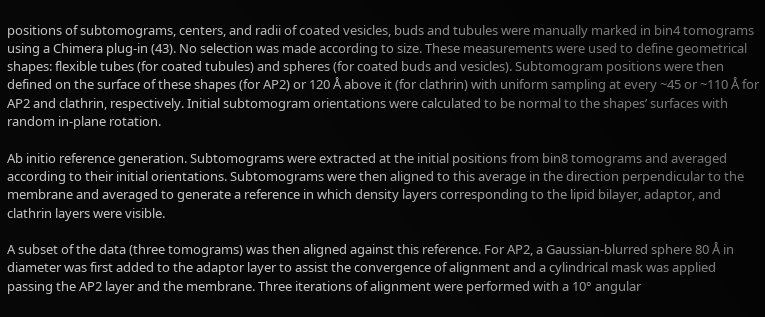positions of subtomograms, centers, and radii of coated vesicles, buds and tubules were manually marked in bin4 tomograms using a Chimera plug-in (43). No selection was made according to size. These measurements were used to define geometrical shapes: flexible tubes (for coated tubules) and spheres (for coated buds and vesicles). Subtomogram positions were then defined on the surface of these shapes (for AP2) or 120 Å above it (for clathrin) with uniform sampling at every ~45 or ~110 Å for AP2 and clathrin, respectively. Initial subtomogram orientations were calculated to be normal to the shapes’ surfaces with random in-plane rotation.

Ab initio reference generation. Subtomograms were extracted at the initial positions from bin8 tomograms and averaged according to their initial orientations. Subtomograms were then aligned to this average in the direction perpendicular to the membrane and averaged to generate a reference in which density layers corresponding to the lipid bilayer, adaptor, and clathrin layers were visible.

A subset of the data (three tomograms) was then aligned against this reference. For AP2, a Gaussian-blurred sphere 80 Å in diameter was first added to the adaptor layer to assist the convergence of alignment and a cylindrical mask was applied passing the AP2 layer and the membrane. Three iterations of alignment were performed with a 10° angular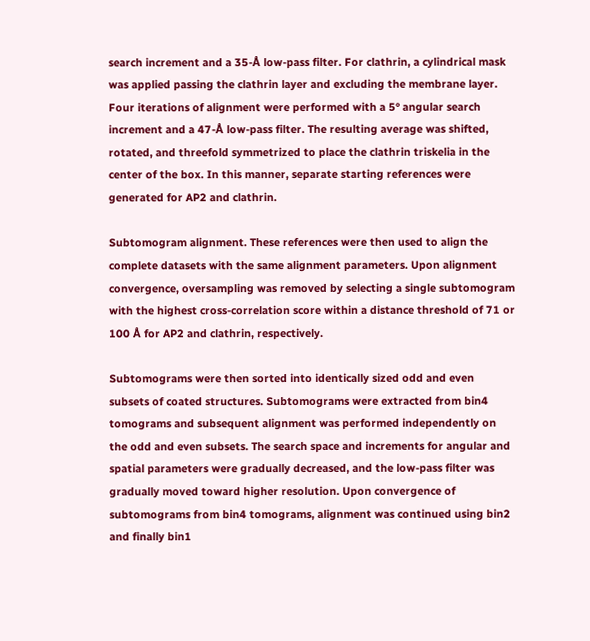search increment and a 35-Å low-pass filter. For clathrin, a cylindrical mask was applied passing the clathrin layer and excluding the membrane layer. Four iterations of alignment were performed with a 5° angular search increment and a 47-Å low-pass filter. The resulting average was shifted, rotated, and threefold symmetrized to place the clathrin triskelia in the center of the box. In this manner, separate starting references were generated for AP2 and clathrin.

Subtomogram alignment. These references were then used to align the complete datasets with the same alignment parameters. Upon alignment convergence, oversampling was removed by selecting a single subtomogram with the highest cross-correlation score within a distance threshold of 71 or 100 Å for AP2 and clathrin, respectively.

Subtomograms were then sorted into identically sized odd and even subsets of coated structures. Subtomograms were extracted from bin4 tomograms and subsequent alignment was performed independently on the odd and even subsets. The search space and increments for angular and spatial parameters were gradually decreased, and the low-pass filter was gradually moved toward higher resolution. Upon convergence of subtomograms from bin4 tomograms, alignment was continued using bin2 and finally bin1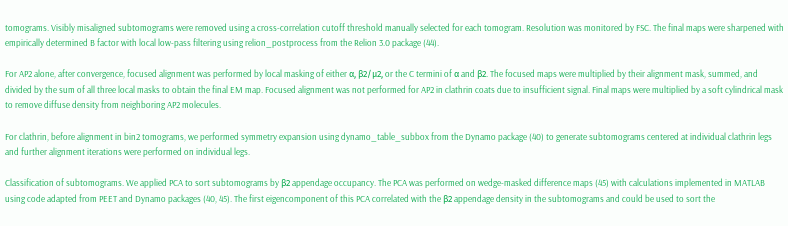tomograms. Visibly misaligned subtomograms were removed using a cross-correlation cutoff threshold manually selected for each tomogram. Resolution was monitored by FSC. The final maps were sharpened with empirically determined B factor with local low-pass filtering using relion_postprocess from the Relion 3.0 package (44).

For AP2 alone, after convergence, focused alignment was performed by local masking of either α, β2/μ2, or the C termini of α and β2. The focused maps were multiplied by their alignment mask, summed, and divided by the sum of all three local masks to obtain the final EM map. Focused alignment was not performed for AP2 in clathrin coats due to insufficient signal. Final maps were multiplied by a soft cylindrical mask to remove diffuse density from neighboring AP2 molecules.

For clathrin, before alignment in bin2 tomograms, we performed symmetry expansion using dynamo_table_subbox from the Dynamo package (40) to generate subtomograms centered at individual clathrin legs and further alignment iterations were performed on individual legs.

Classification of subtomograms. We applied PCA to sort subtomograms by β2 appendage occupancy. The PCA was performed on wedge-masked difference maps (45) with calculations implemented in MATLAB using code adapted from PEET and Dynamo packages (40, 45). The first eigencomponent of this PCA correlated with the β2 appendage density in the subtomograms and could be used to sort the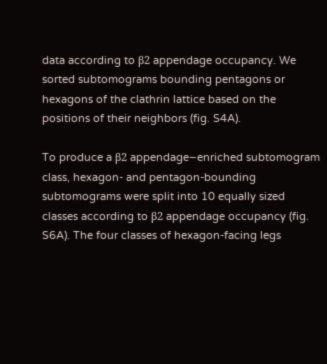data according to β2 appendage occupancy. We sorted subtomograms bounding pentagons or hexagons of the clathrin lattice based on the positions of their neighbors (fig. S4A).

To produce a β2 appendage–enriched subtomogram class, hexagon- and pentagon-bounding subtomograms were split into 10 equally sized classes according to β2 appendage occupancy (fig. S6A). The four classes of hexagon-facing legs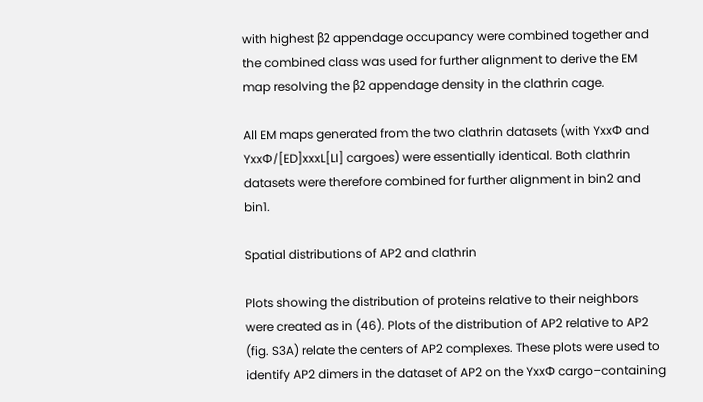with highest β2 appendage occupancy were combined together and the combined class was used for further alignment to derive the EM map resolving the β2 appendage density in the clathrin cage.

All EM maps generated from the two clathrin datasets (with YxxΦ and YxxΦ/[ED]xxxL[LI] cargoes) were essentially identical. Both clathrin datasets were therefore combined for further alignment in bin2 and bin1.

Spatial distributions of AP2 and clathrin

Plots showing the distribution of proteins relative to their neighbors were created as in (46). Plots of the distribution of AP2 relative to AP2 (fig. S3A) relate the centers of AP2 complexes. These plots were used to identify AP2 dimers in the dataset of AP2 on the YxxΦ cargo–containing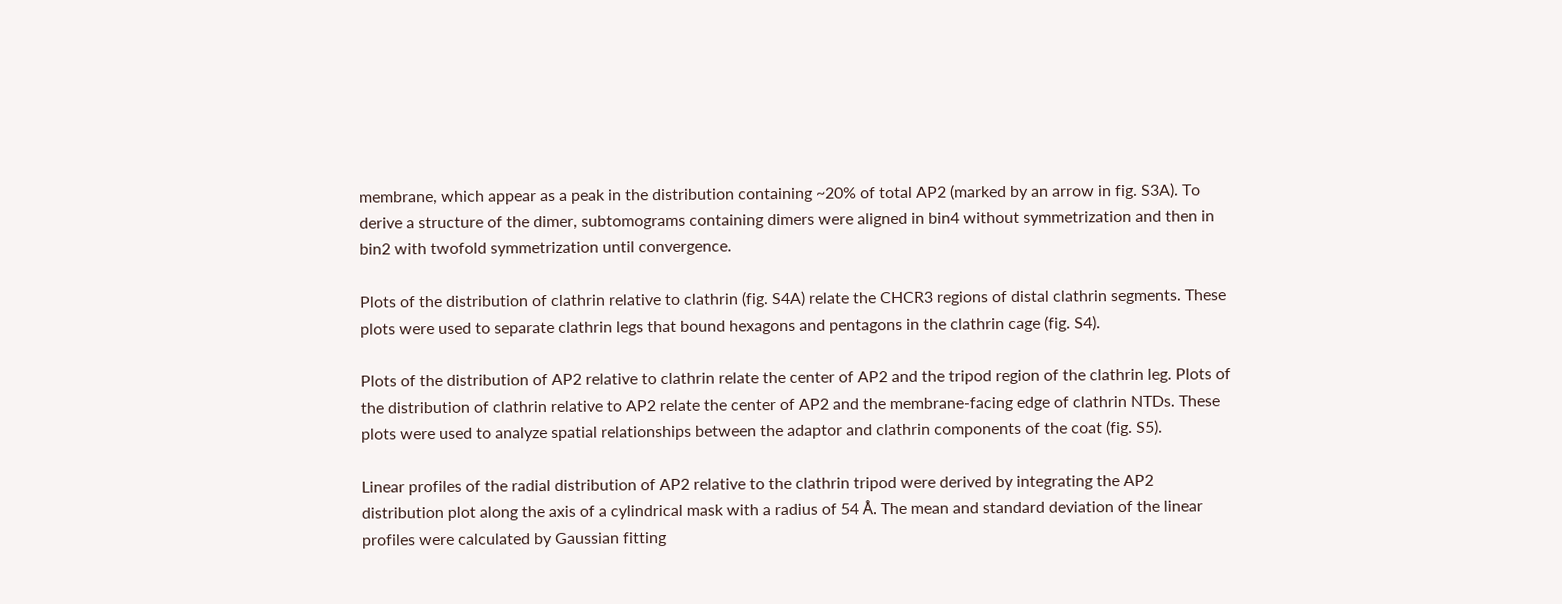membrane, which appear as a peak in the distribution containing ~20% of total AP2 (marked by an arrow in fig. S3A). To derive a structure of the dimer, subtomograms containing dimers were aligned in bin4 without symmetrization and then in bin2 with twofold symmetrization until convergence.

Plots of the distribution of clathrin relative to clathrin (fig. S4A) relate the CHCR3 regions of distal clathrin segments. These plots were used to separate clathrin legs that bound hexagons and pentagons in the clathrin cage (fig. S4).

Plots of the distribution of AP2 relative to clathrin relate the center of AP2 and the tripod region of the clathrin leg. Plots of the distribution of clathrin relative to AP2 relate the center of AP2 and the membrane-facing edge of clathrin NTDs. These plots were used to analyze spatial relationships between the adaptor and clathrin components of the coat (fig. S5).

Linear profiles of the radial distribution of AP2 relative to the clathrin tripod were derived by integrating the AP2 distribution plot along the axis of a cylindrical mask with a radius of 54 Å. The mean and standard deviation of the linear profiles were calculated by Gaussian fitting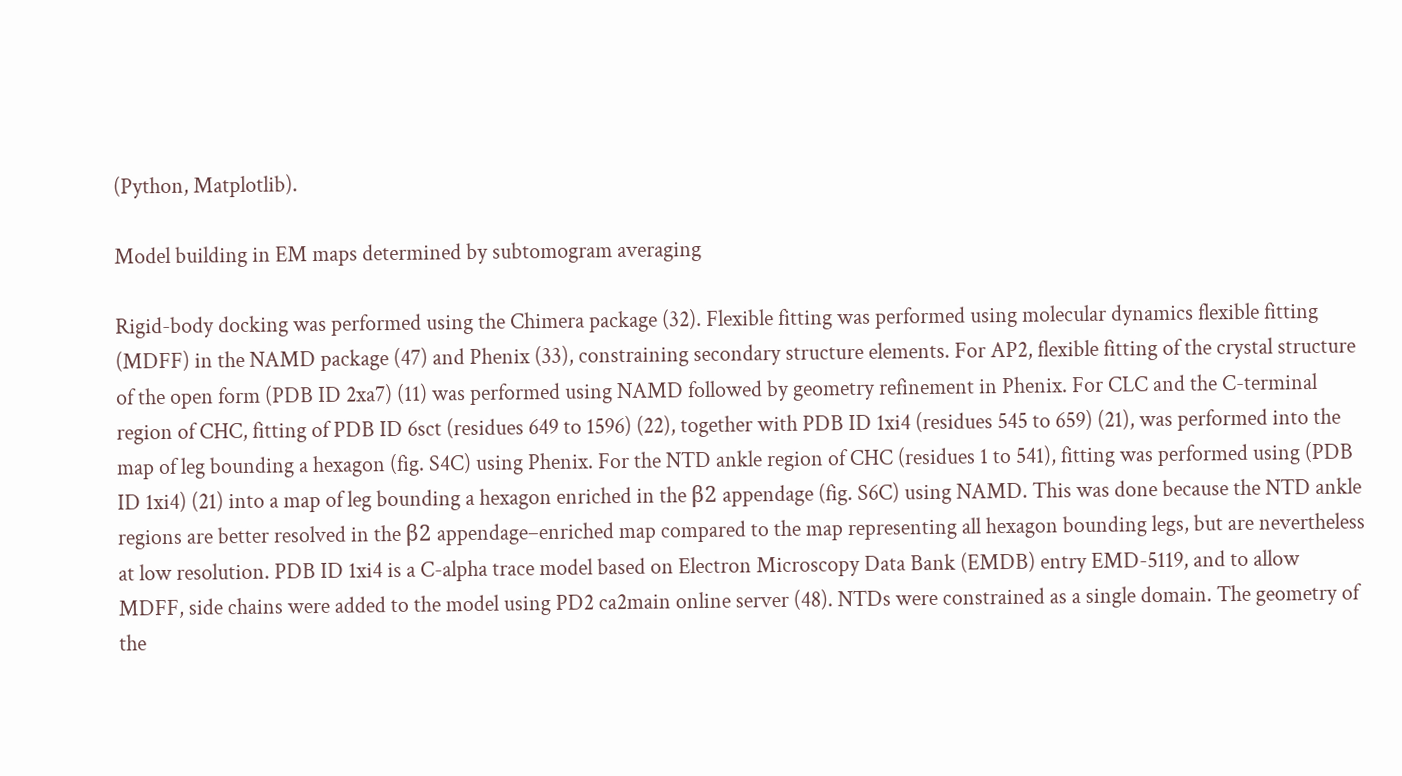(Python, Matplotlib).

Model building in EM maps determined by subtomogram averaging

Rigid-body docking was performed using the Chimera package (32). Flexible fitting was performed using molecular dynamics flexible fitting (MDFF) in the NAMD package (47) and Phenix (33), constraining secondary structure elements. For AP2, flexible fitting of the crystal structure of the open form (PDB ID 2xa7) (11) was performed using NAMD followed by geometry refinement in Phenix. For CLC and the C-terminal region of CHC, fitting of PDB ID 6sct (residues 649 to 1596) (22), together with PDB ID 1xi4 (residues 545 to 659) (21), was performed into the map of leg bounding a hexagon (fig. S4C) using Phenix. For the NTD ankle region of CHC (residues 1 to 541), fitting was performed using (PDB ID 1xi4) (21) into a map of leg bounding a hexagon enriched in the β2 appendage (fig. S6C) using NAMD. This was done because the NTD ankle regions are better resolved in the β2 appendage–enriched map compared to the map representing all hexagon bounding legs, but are nevertheless at low resolution. PDB ID 1xi4 is a C-alpha trace model based on Electron Microscopy Data Bank (EMDB) entry EMD-5119, and to allow MDFF, side chains were added to the model using PD2 ca2main online server (48). NTDs were constrained as a single domain. The geometry of the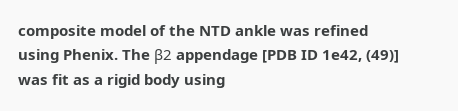composite model of the NTD ankle was refined using Phenix. The β2 appendage [PDB ID 1e42, (49)] was fit as a rigid body using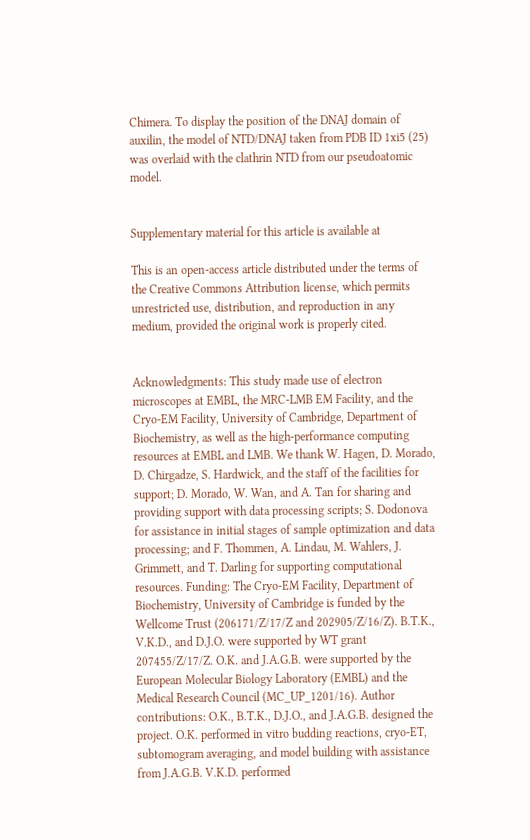Chimera. To display the position of the DNAJ domain of auxilin, the model of NTD/DNAJ taken from PDB ID 1xi5 (25) was overlaid with the clathrin NTD from our pseudoatomic model.


Supplementary material for this article is available at

This is an open-access article distributed under the terms of the Creative Commons Attribution license, which permits unrestricted use, distribution, and reproduction in any medium, provided the original work is properly cited.


Acknowledgments: This study made use of electron microscopes at EMBL, the MRC-LMB EM Facility, and the Cryo-EM Facility, University of Cambridge, Department of Biochemistry, as well as the high-performance computing resources at EMBL and LMB. We thank W. Hagen, D. Morado, D. Chirgadze, S. Hardwick, and the staff of the facilities for support; D. Morado, W. Wan, and A. Tan for sharing and providing support with data processing scripts; S. Dodonova for assistance in initial stages of sample optimization and data processing; and F. Thommen, A. Lindau, M. Wahlers, J. Grimmett, and T. Darling for supporting computational resources. Funding: The Cryo-EM Facility, Department of Biochemistry, University of Cambridge is funded by the Wellcome Trust (206171/Z/17/Z and 202905/Z/16/Z). B.T.K., V.K.D., and D.J.O. were supported by WT grant 207455/Z/17/Z. O.K. and J.A.G.B. were supported by the European Molecular Biology Laboratory (EMBL) and the Medical Research Council (MC_UP_1201/16). Author contributions: O.K., B.T.K., D.J.O., and J.A.G.B. designed the project. O.K. performed in vitro budding reactions, cryo-ET, subtomogram averaging, and model building with assistance from J.A.G.B. V.K.D. performed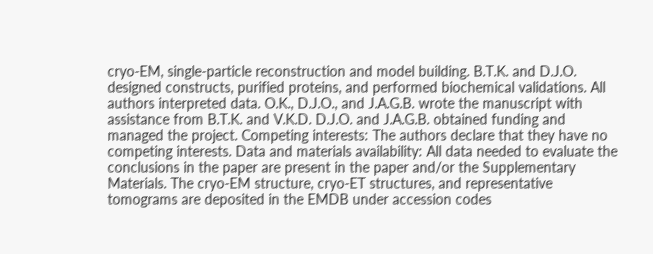cryo-EM, single-particle reconstruction and model building. B.T.K. and D.J.O. designed constructs, purified proteins, and performed biochemical validations. All authors interpreted data. O.K., D.J.O., and J.A.G.B. wrote the manuscript with assistance from B.T.K. and V.K.D. D.J.O. and J.A.G.B. obtained funding and managed the project. Competing interests: The authors declare that they have no competing interests. Data and materials availability: All data needed to evaluate the conclusions in the paper are present in the paper and/or the Supplementary Materials. The cryo-EM structure, cryo-ET structures, and representative tomograms are deposited in the EMDB under accession codes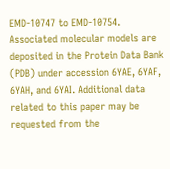EMD-10747 to EMD-10754. Associated molecular models are deposited in the Protein Data Bank (PDB) under accession 6YAE, 6YAF, 6YAH, and 6YAI. Additional data related to this paper may be requested from the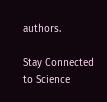authors.

Stay Connected to Science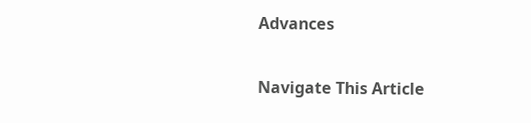Advances

Navigate This Article